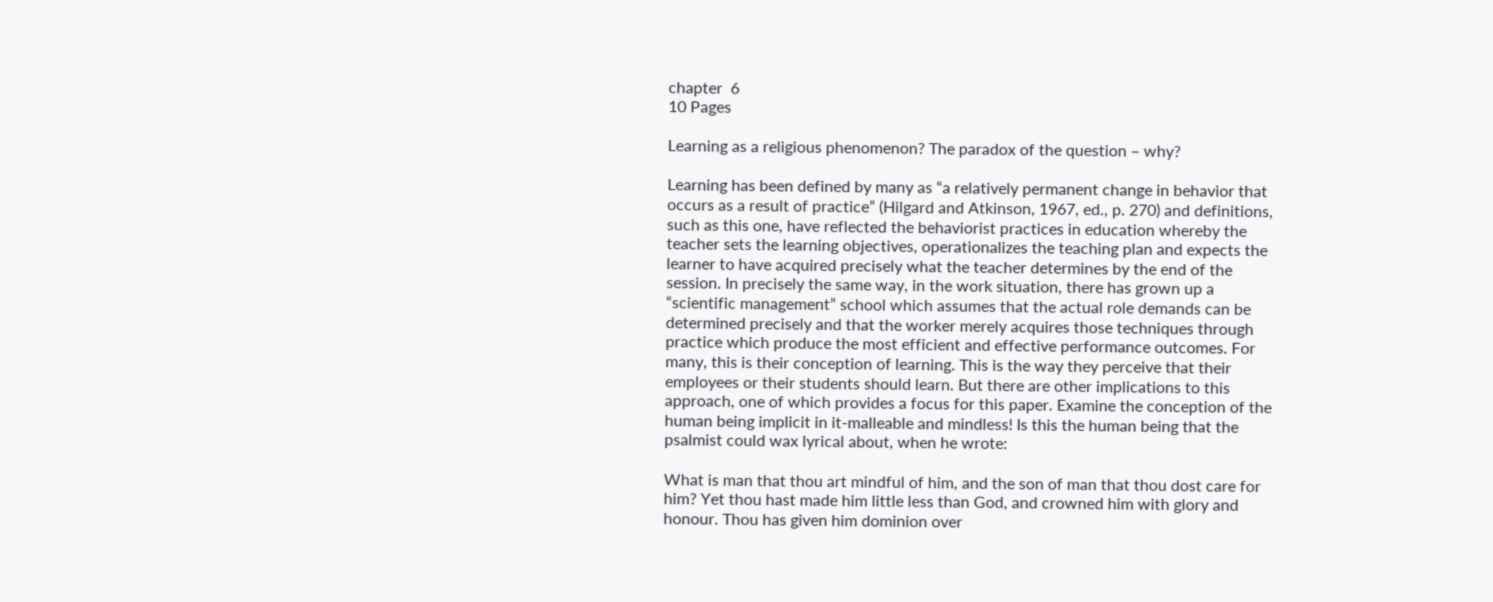chapter  6
10 Pages

Learning as a religious phenomenon? The paradox of the question – why?

Learning has been defined by many as “a relatively permanent change in behavior that occurs as a result of practice” (Hilgard and Atkinson, 1967, ed., p. 270) and definitions, such as this one, have reflected the behaviorist practices in education whereby the teacher sets the learning objectives, operationalizes the teaching plan and expects the learner to have acquired precisely what the teacher determines by the end of the session. In precisely the same way, in the work situation, there has grown up a “scientific management” school which assumes that the actual role demands can be determined precisely and that the worker merely acquires those techniques through practice which produce the most efficient and effective performance outcomes. For many, this is their conception of learning. This is the way they perceive that their employees or their students should learn. But there are other implications to this approach, one of which provides a focus for this paper. Examine the conception of the human being implicit in it-malleable and mindless! Is this the human being that the psalmist could wax lyrical about, when he wrote:

What is man that thou art mindful of him, and the son of man that thou dost care for him? Yet thou hast made him little less than God, and crowned him with glory and honour. Thou has given him dominion over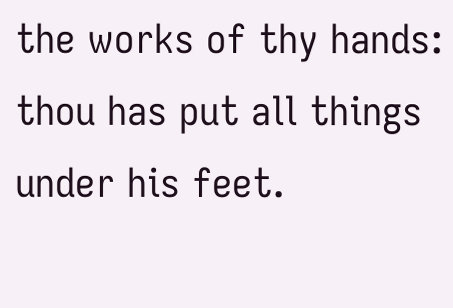the works of thy hands: thou has put all things under his feet.